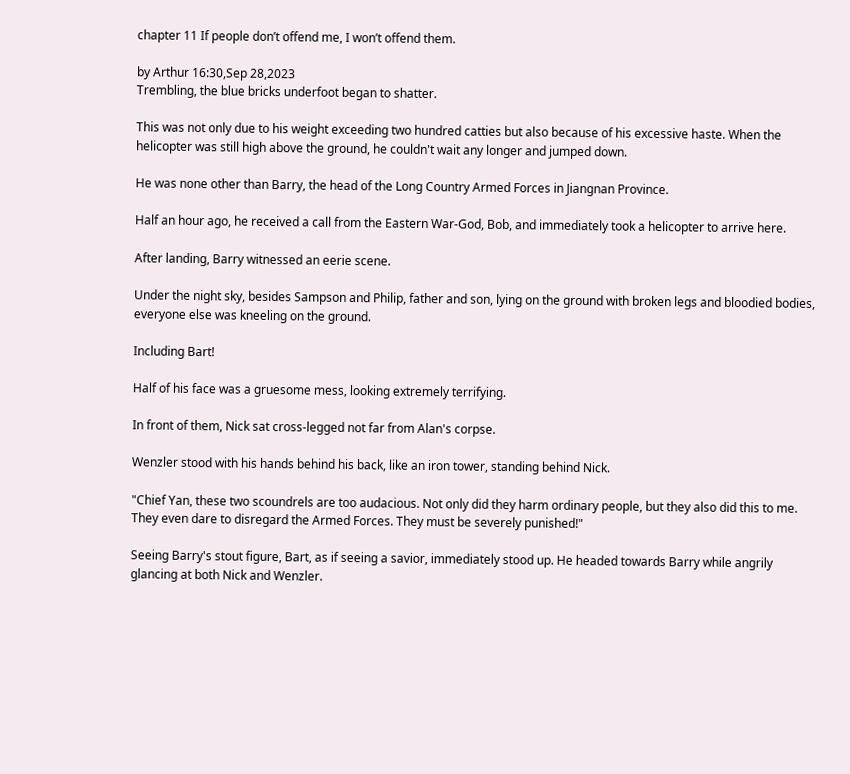chapter 11 If people don’t offend me, I won’t offend them.

by Arthur 16:30,Sep 28,2023
Trembling, the blue bricks underfoot began to shatter.

This was not only due to his weight exceeding two hundred catties but also because of his excessive haste. When the helicopter was still high above the ground, he couldn't wait any longer and jumped down.

He was none other than Barry, the head of the Long Country Armed Forces in Jiangnan Province.

Half an hour ago, he received a call from the Eastern War-God, Bob, and immediately took a helicopter to arrive here.

After landing, Barry witnessed an eerie scene.

Under the night sky, besides Sampson and Philip, father and son, lying on the ground with broken legs and bloodied bodies, everyone else was kneeling on the ground.

Including Bart!

Half of his face was a gruesome mess, looking extremely terrifying.

In front of them, Nick sat cross-legged not far from Alan's corpse.

Wenzler stood with his hands behind his back, like an iron tower, standing behind Nick.

"Chief Yan, these two scoundrels are too audacious. Not only did they harm ordinary people, but they also did this to me. They even dare to disregard the Armed Forces. They must be severely punished!"

Seeing Barry's stout figure, Bart, as if seeing a savior, immediately stood up. He headed towards Barry while angrily glancing at both Nick and Wenzler.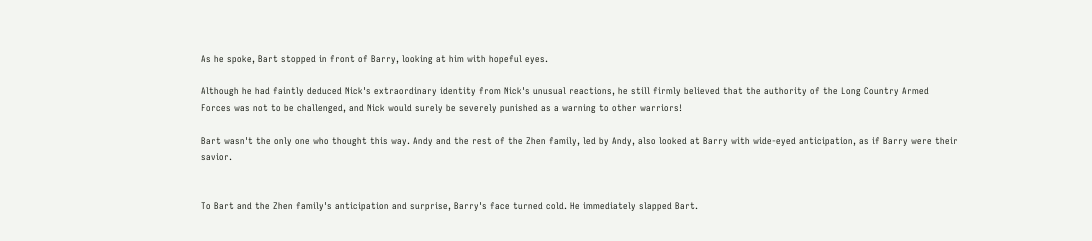As he spoke, Bart stopped in front of Barry, looking at him with hopeful eyes.

Although he had faintly deduced Nick's extraordinary identity from Nick's unusual reactions, he still firmly believed that the authority of the Long Country Armed Forces was not to be challenged, and Nick would surely be severely punished as a warning to other warriors!

Bart wasn't the only one who thought this way. Andy and the rest of the Zhen family, led by Andy, also looked at Barry with wide-eyed anticipation, as if Barry were their savior.


To Bart and the Zhen family's anticipation and surprise, Barry's face turned cold. He immediately slapped Bart.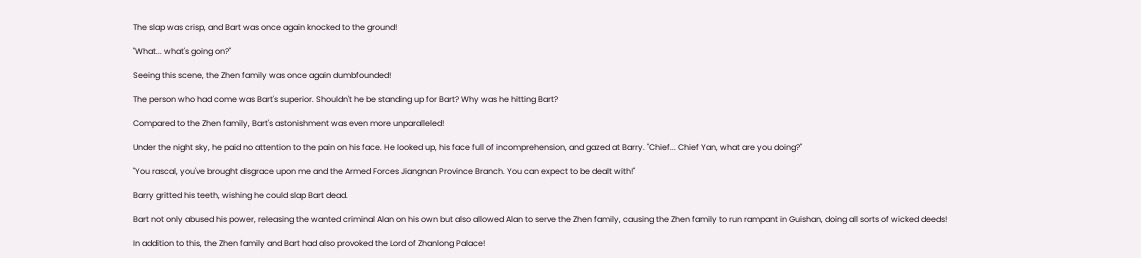The slap was crisp, and Bart was once again knocked to the ground!

"What... what's going on?"

Seeing this scene, the Zhen family was once again dumbfounded!

The person who had come was Bart's superior. Shouldn't he be standing up for Bart? Why was he hitting Bart?

Compared to the Zhen family, Bart's astonishment was even more unparalleled!

Under the night sky, he paid no attention to the pain on his face. He looked up, his face full of incomprehension, and gazed at Barry. "Chief... Chief Yan, what are you doing?"

"You rascal, you've brought disgrace upon me and the Armed Forces Jiangnan Province Branch. You can expect to be dealt with!"

Barry gritted his teeth, wishing he could slap Bart dead.

Bart not only abused his power, releasing the wanted criminal Alan on his own but also allowed Alan to serve the Zhen family, causing the Zhen family to run rampant in Guishan, doing all sorts of wicked deeds!

In addition to this, the Zhen family and Bart had also provoked the Lord of Zhanlong Palace!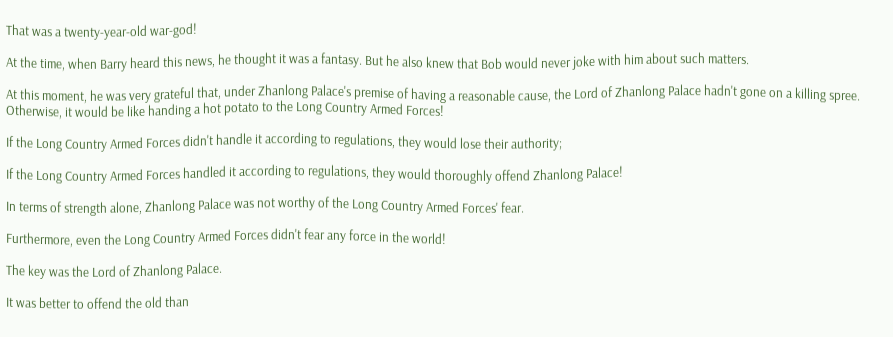That was a twenty-year-old war-god!

At the time, when Barry heard this news, he thought it was a fantasy. But he also knew that Bob would never joke with him about such matters.

At this moment, he was very grateful that, under Zhanlong Palace's premise of having a reasonable cause, the Lord of Zhanlong Palace hadn't gone on a killing spree. Otherwise, it would be like handing a hot potato to the Long Country Armed Forces!

If the Long Country Armed Forces didn't handle it according to regulations, they would lose their authority;

If the Long Country Armed Forces handled it according to regulations, they would thoroughly offend Zhanlong Palace!

In terms of strength alone, Zhanlong Palace was not worthy of the Long Country Armed Forces' fear.

Furthermore, even the Long Country Armed Forces didn't fear any force in the world!

The key was the Lord of Zhanlong Palace.

It was better to offend the old than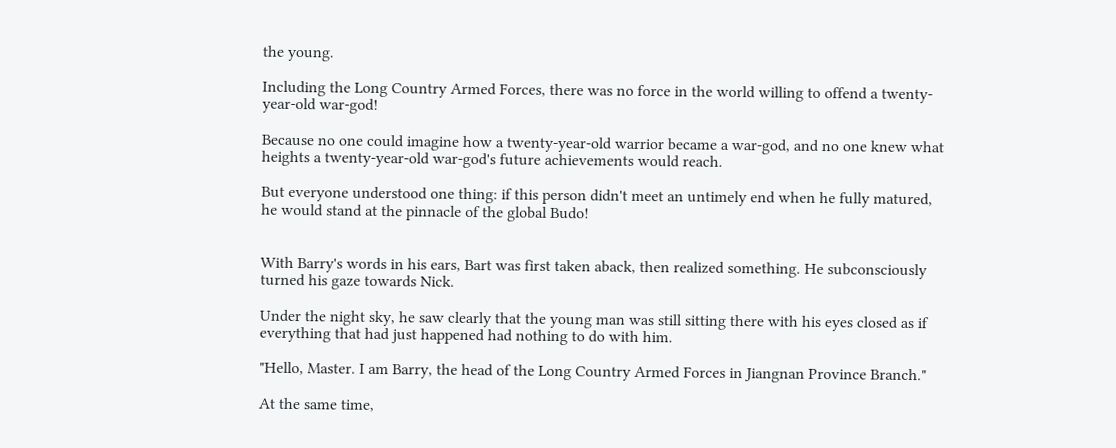the young.

Including the Long Country Armed Forces, there was no force in the world willing to offend a twenty-year-old war-god!

Because no one could imagine how a twenty-year-old warrior became a war-god, and no one knew what heights a twenty-year-old war-god's future achievements would reach.

But everyone understood one thing: if this person didn't meet an untimely end when he fully matured, he would stand at the pinnacle of the global Budo!


With Barry's words in his ears, Bart was first taken aback, then realized something. He subconsciously turned his gaze towards Nick.

Under the night sky, he saw clearly that the young man was still sitting there with his eyes closed as if everything that had just happened had nothing to do with him.

"Hello, Master. I am Barry, the head of the Long Country Armed Forces in Jiangnan Province Branch."

At the same time,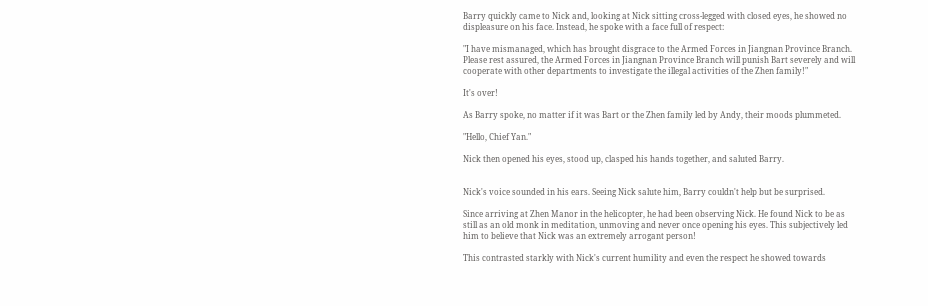Barry quickly came to Nick and, looking at Nick sitting cross-legged with closed eyes, he showed no displeasure on his face. Instead, he spoke with a face full of respect:

"I have mismanaged, which has brought disgrace to the Armed Forces in Jiangnan Province Branch. Please rest assured, the Armed Forces in Jiangnan Province Branch will punish Bart severely and will cooperate with other departments to investigate the illegal activities of the Zhen family!"

It's over!

As Barry spoke, no matter if it was Bart or the Zhen family led by Andy, their moods plummeted.

"Hello, Chief Yan."

Nick then opened his eyes, stood up, clasped his hands together, and saluted Barry.


Nick's voice sounded in his ears. Seeing Nick salute him, Barry couldn't help but be surprised.

Since arriving at Zhen Manor in the helicopter, he had been observing Nick. He found Nick to be as still as an old monk in meditation, unmoving and never once opening his eyes. This subjectively led him to believe that Nick was an extremely arrogant person!

This contrasted starkly with Nick's current humility and even the respect he showed towards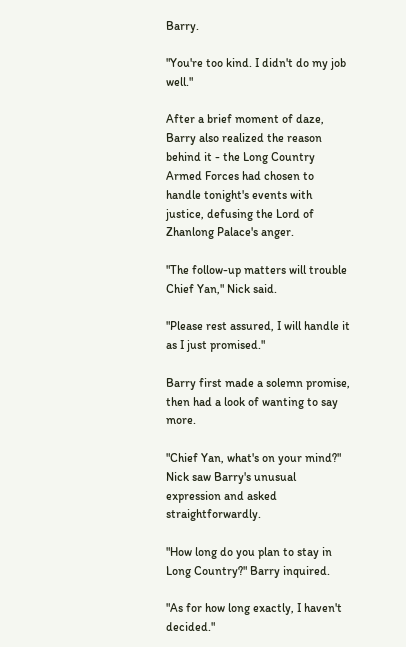Barry.

"You're too kind. I didn't do my job well."

After a brief moment of daze, Barry also realized the reason behind it - the Long Country Armed Forces had chosen to handle tonight's events with justice, defusing the Lord of Zhanlong Palace's anger.

"The follow-up matters will trouble Chief Yan," Nick said.

"Please rest assured, I will handle it as I just promised."

Barry first made a solemn promise, then had a look of wanting to say more.

"Chief Yan, what's on your mind?" Nick saw Barry's unusual expression and asked straightforwardly.

"How long do you plan to stay in Long Country?" Barry inquired.

"As for how long exactly, I haven't decided."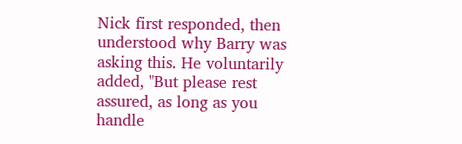Nick first responded, then understood why Barry was asking this. He voluntarily added, "But please rest assured, as long as you handle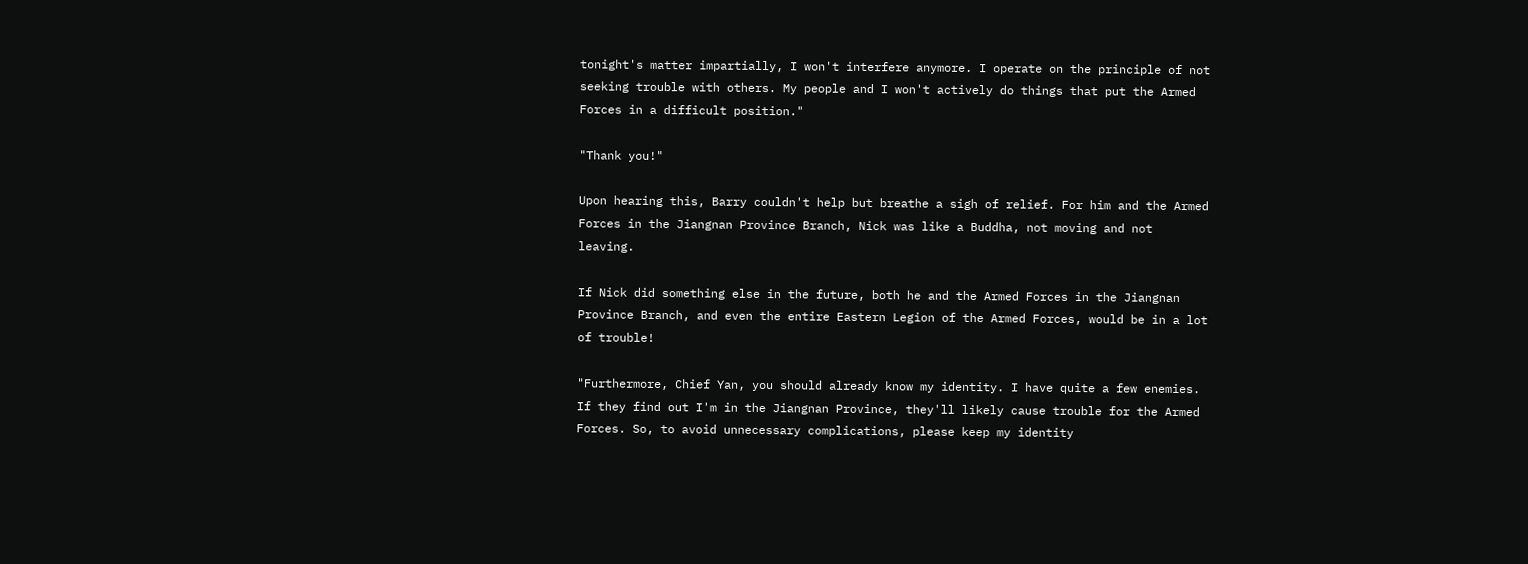tonight's matter impartially, I won't interfere anymore. I operate on the principle of not seeking trouble with others. My people and I won't actively do things that put the Armed Forces in a difficult position."

"Thank you!"

Upon hearing this, Barry couldn't help but breathe a sigh of relief. For him and the Armed Forces in the Jiangnan Province Branch, Nick was like a Buddha, not moving and not leaving.

If Nick did something else in the future, both he and the Armed Forces in the Jiangnan Province Branch, and even the entire Eastern Legion of the Armed Forces, would be in a lot of trouble!

"Furthermore, Chief Yan, you should already know my identity. I have quite a few enemies. If they find out I'm in the Jiangnan Province, they'll likely cause trouble for the Armed Forces. So, to avoid unnecessary complications, please keep my identity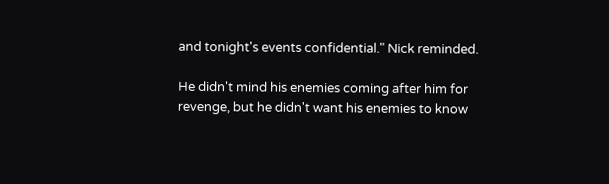and tonight's events confidential." Nick reminded.

He didn't mind his enemies coming after him for revenge, but he didn't want his enemies to know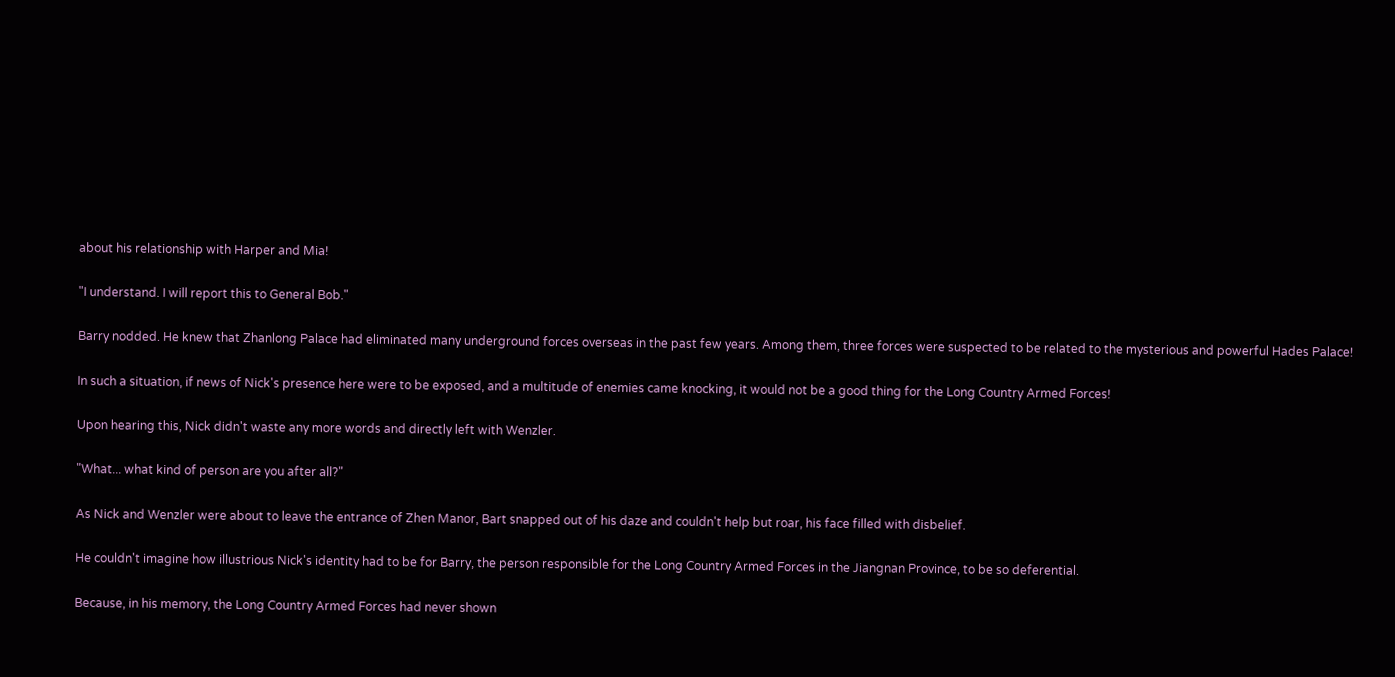about his relationship with Harper and Mia!

"I understand. I will report this to General Bob."

Barry nodded. He knew that Zhanlong Palace had eliminated many underground forces overseas in the past few years. Among them, three forces were suspected to be related to the mysterious and powerful Hades Palace!

In such a situation, if news of Nick's presence here were to be exposed, and a multitude of enemies came knocking, it would not be a good thing for the Long Country Armed Forces!

Upon hearing this, Nick didn't waste any more words and directly left with Wenzler.

"What... what kind of person are you after all?"

As Nick and Wenzler were about to leave the entrance of Zhen Manor, Bart snapped out of his daze and couldn't help but roar, his face filled with disbelief.

He couldn't imagine how illustrious Nick's identity had to be for Barry, the person responsible for the Long Country Armed Forces in the Jiangnan Province, to be so deferential.

Because, in his memory, the Long Country Armed Forces had never shown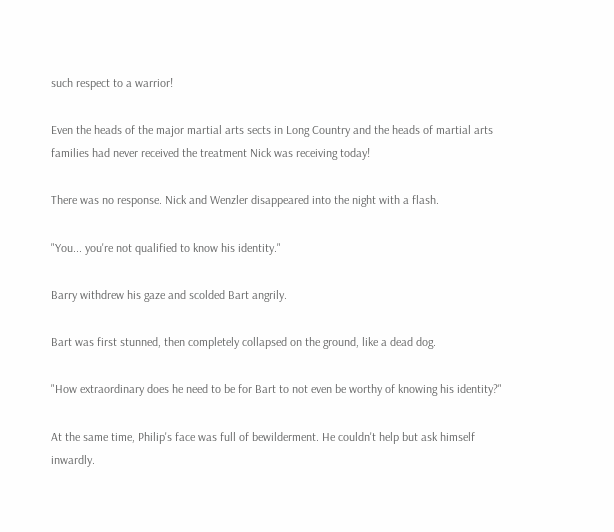such respect to a warrior!

Even the heads of the major martial arts sects in Long Country and the heads of martial arts families had never received the treatment Nick was receiving today!

There was no response. Nick and Wenzler disappeared into the night with a flash.

"You... you're not qualified to know his identity."

Barry withdrew his gaze and scolded Bart angrily.

Bart was first stunned, then completely collapsed on the ground, like a dead dog.

"How extraordinary does he need to be for Bart to not even be worthy of knowing his identity?"

At the same time, Philip's face was full of bewilderment. He couldn't help but ask himself inwardly.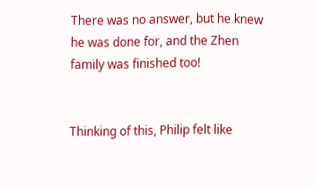There was no answer, but he knew he was done for, and the Zhen family was finished too!


Thinking of this, Philip felt like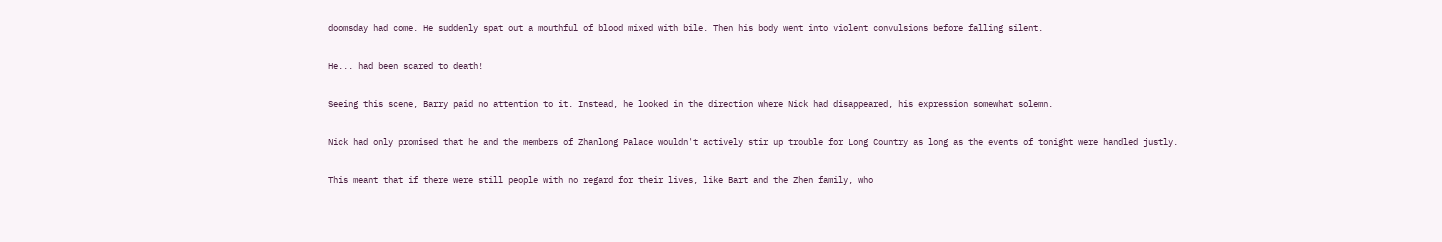doomsday had come. He suddenly spat out a mouthful of blood mixed with bile. Then his body went into violent convulsions before falling silent.

He... had been scared to death!

Seeing this scene, Barry paid no attention to it. Instead, he looked in the direction where Nick had disappeared, his expression somewhat solemn.

Nick had only promised that he and the members of Zhanlong Palace wouldn't actively stir up trouble for Long Country as long as the events of tonight were handled justly.

This meant that if there were still people with no regard for their lives, like Bart and the Zhen family, who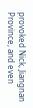provoked Nick, Jiangnan Province, and even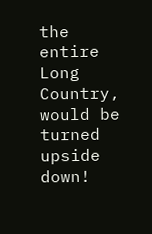the entire Long Country, would be turned upside down!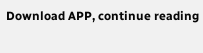Download APP, continue reading